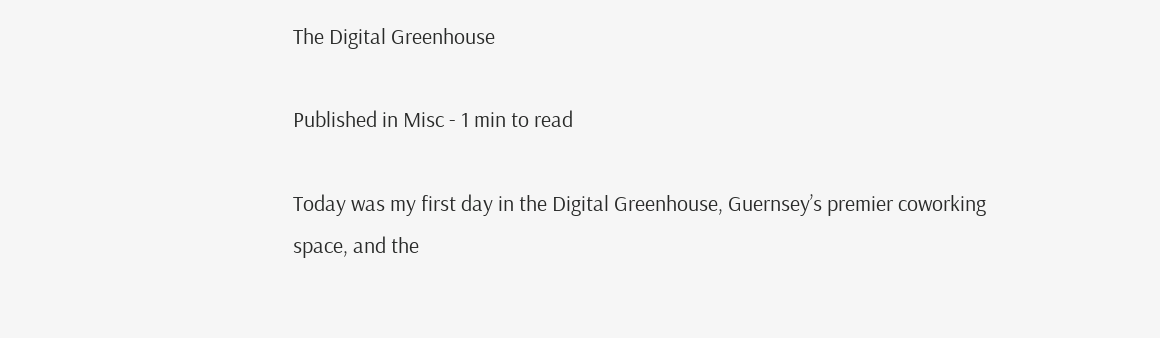The Digital Greenhouse

Published in Misc - 1 min to read

Today was my first day in the Digital Greenhouse, Guernsey’s premier coworking space, and the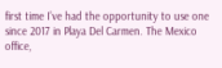first time I’ve had the opportunity to use one since 2017 in Playa Del Carmen. The Mexico office,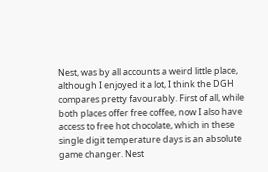Nest, was by all accounts a weird little place, although I enjoyed it a lot, I think the DGH compares pretty favourably. First of all, while both places offer free coffee, now I also have access to free hot chocolate, which in these single digit temperature days is an absolute game changer. Nest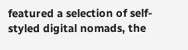featured a selection of self-styled digital nomads, the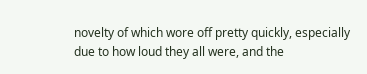novelty of which wore off pretty quickly, especially due to how loud they all were, and the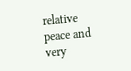relative peace and very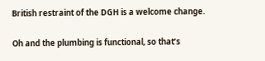British restraint of the DGH is a welcome change.

Oh and the plumbing is functional, so that’s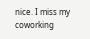nice. I miss my coworking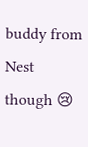buddy from Nest though 😢